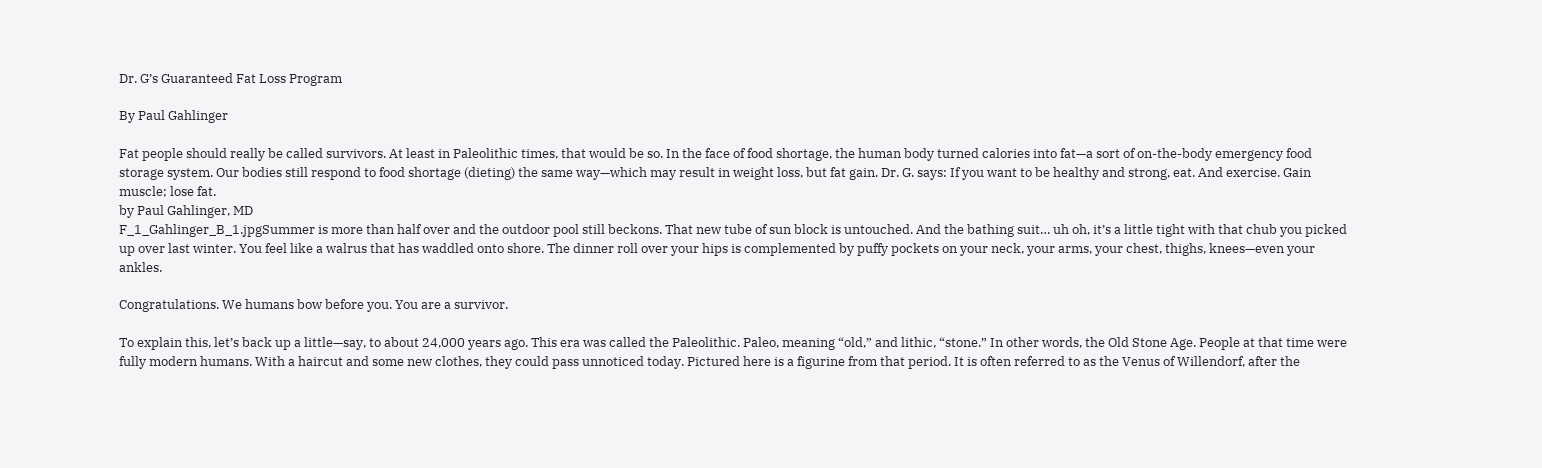Dr. G’s Guaranteed Fat Loss Program

By Paul Gahlinger

Fat people should really be called survivors. At least in Paleolithic times, that would be so. In the face of food shortage, the human body turned calories into fat—a sort of on-the-body emergency food storage system. Our bodies still respond to food shortage (dieting) the same way—which may result in weight loss, but fat gain. Dr. G. says: If you want to be healthy and strong, eat. And exercise. Gain muscle; lose fat.
by Paul Gahlinger, MD
F_1_Gahlinger_B_1.jpgSummer is more than half over and the outdoor pool still beckons. That new tube of sun block is untouched. And the bathing suit… uh oh, it’s a little tight with that chub you picked up over last winter. You feel like a walrus that has waddled onto shore. The dinner roll over your hips is complemented by puffy pockets on your neck, your arms, your chest, thighs, knees—even your ankles.

Congratulations. We humans bow before you. You are a survivor.

To explain this, let’s back up a little—say, to about 24,000 years ago. This era was called the Paleolithic. Paleo, meaning “old,” and lithic, “stone.” In other words, the Old Stone Age. People at that time were fully modern humans. With a haircut and some new clothes, they could pass unnoticed today. Pictured here is a figurine from that period. It is often referred to as the Venus of Willendorf, after the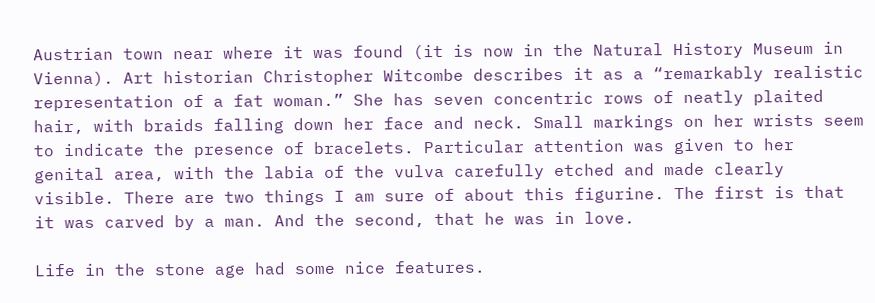Austrian town near where it was found (it is now in the Natural History Museum in Vienna). Art historian Christopher Witcombe describes it as a “remarkably realistic representation of a fat woman.” She has seven concentric rows of neatly plaited hair, with braids falling down her face and neck. Small markings on her wrists seem to indicate the presence of bracelets. Particular attention was given to her genital area, with the labia of the vulva carefully etched and made clearly visible. There are two things I am sure of about this figurine. The first is that it was carved by a man. And the second, that he was in love.

Life in the stone age had some nice features.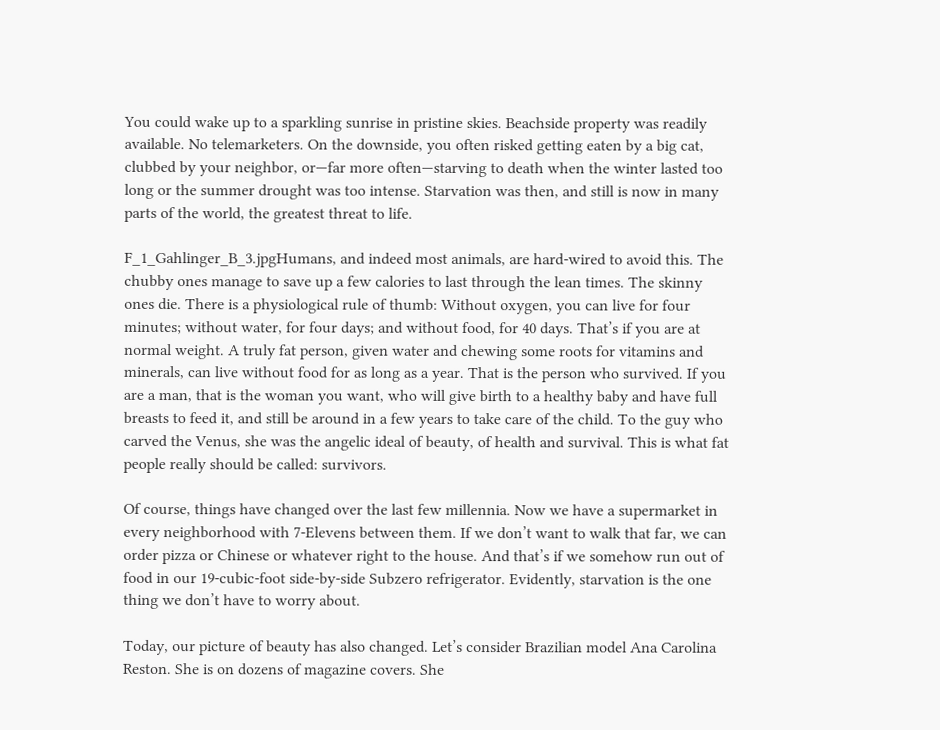You could wake up to a sparkling sunrise in pristine skies. Beachside property was readily available. No telemarketers. On the downside, you often risked getting eaten by a big cat, clubbed by your neighbor, or—far more often—starving to death when the winter lasted too long or the summer drought was too intense. Starvation was then, and still is now in many parts of the world, the greatest threat to life.

F_1_Gahlinger_B_3.jpgHumans, and indeed most animals, are hard-wired to avoid this. The chubby ones manage to save up a few calories to last through the lean times. The skinny ones die. There is a physiological rule of thumb: Without oxygen, you can live for four minutes; without water, for four days; and without food, for 40 days. That’s if you are at normal weight. A truly fat person, given water and chewing some roots for vitamins and minerals, can live without food for as long as a year. That is the person who survived. If you are a man, that is the woman you want, who will give birth to a healthy baby and have full breasts to feed it, and still be around in a few years to take care of the child. To the guy who carved the Venus, she was the angelic ideal of beauty, of health and survival. This is what fat people really should be called: survivors.

Of course, things have changed over the last few millennia. Now we have a supermarket in every neighborhood with 7-Elevens between them. If we don’t want to walk that far, we can order pizza or Chinese or whatever right to the house. And that’s if we somehow run out of food in our 19-cubic-foot side-by-side Subzero refrigerator. Evidently, starvation is the one thing we don’t have to worry about.

Today, our picture of beauty has also changed. Let’s consider Brazilian model Ana Carolina Reston. She is on dozens of magazine covers. She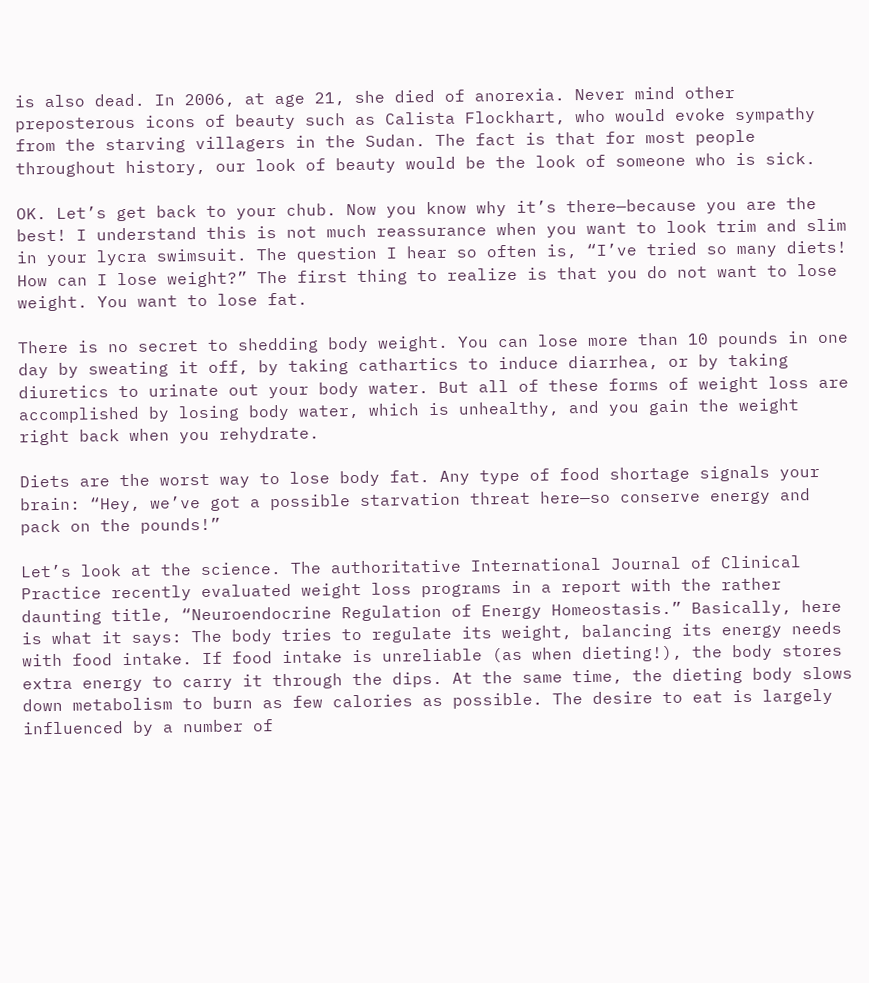is also dead. In 2006, at age 21, she died of anorexia. Never mind other preposterous icons of beauty such as Calista Flockhart, who would evoke sympathy from the starving villagers in the Sudan. The fact is that for most people throughout history, our look of beauty would be the look of someone who is sick.

OK. Let’s get back to your chub. Now you know why it’s there—because you are the best! I understand this is not much reassurance when you want to look trim and slim in your lycra swimsuit. The question I hear so often is, “I’ve tried so many diets! How can I lose weight?” The first thing to realize is that you do not want to lose weight. You want to lose fat.

There is no secret to shedding body weight. You can lose more than 10 pounds in one day by sweating it off, by taking cathartics to induce diarrhea, or by taking diuretics to urinate out your body water. But all of these forms of weight loss are accomplished by losing body water, which is unhealthy, and you gain the weight right back when you rehydrate.

Diets are the worst way to lose body fat. Any type of food shortage signals your brain: “Hey, we’ve got a possible starvation threat here—so conserve energy and pack on the pounds!”

Let’s look at the science. The authoritative International Journal of Clinical Practice recently evaluated weight loss programs in a report with the rather daunting title, “Neuroendocrine Regulation of Energy Homeostasis.” Basically, here is what it says: The body tries to regulate its weight, balancing its energy needs with food intake. If food intake is unreliable (as when dieting!), the body stores extra energy to carry it through the dips. At the same time, the dieting body slows down metabolism to burn as few calories as possible. The desire to eat is largely influenced by a number of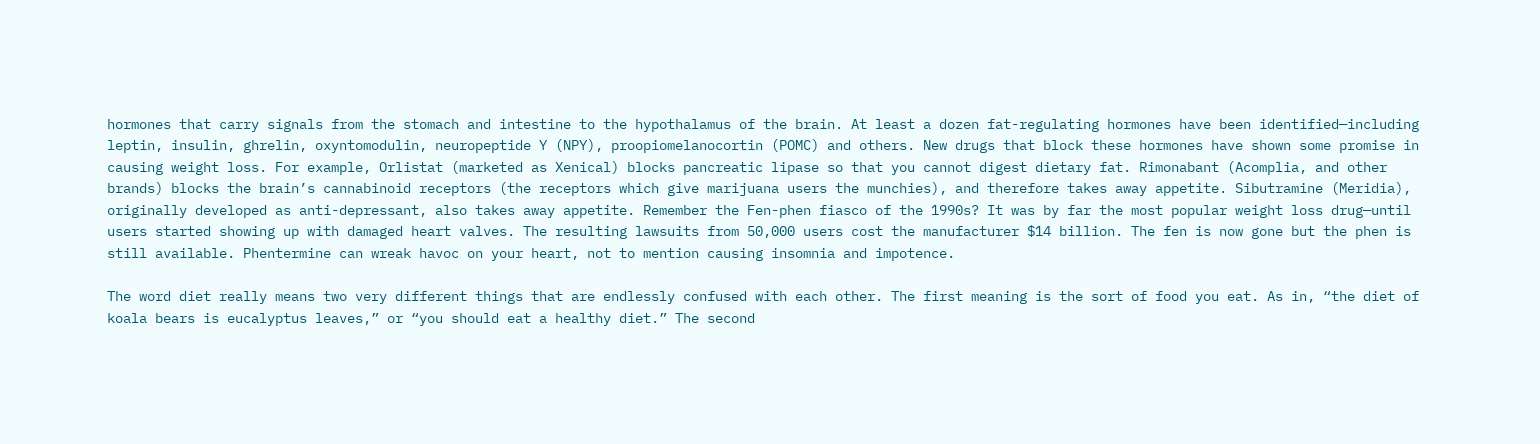hormones that carry signals from the stomach and intestine to the hypothalamus of the brain. At least a dozen fat-regulating hormones have been identified—including leptin, insulin, ghrelin, oxyntomodulin, neuropeptide Y (NPY), proopiomelanocortin (POMC) and others. New drugs that block these hormones have shown some promise in causing weight loss. For example, Orlistat (marketed as Xenical) blocks pancreatic lipase so that you cannot digest dietary fat. Rimonabant (Acomplia, and other brands) blocks the brain’s cannabinoid receptors (the receptors which give marijuana users the munchies), and therefore takes away appetite. Sibutramine (Meridia), originally developed as anti-depressant, also takes away appetite. Remember the Fen-phen fiasco of the 1990s? It was by far the most popular weight loss drug—until users started showing up with damaged heart valves. The resulting lawsuits from 50,000 users cost the manufacturer $14 billion. The fen is now gone but the phen is still available. Phentermine can wreak havoc on your heart, not to mention causing insomnia and impotence.

The word diet really means two very different things that are endlessly confused with each other. The first meaning is the sort of food you eat. As in, “the diet of koala bears is eucalyptus leaves,” or “you should eat a healthy diet.” The second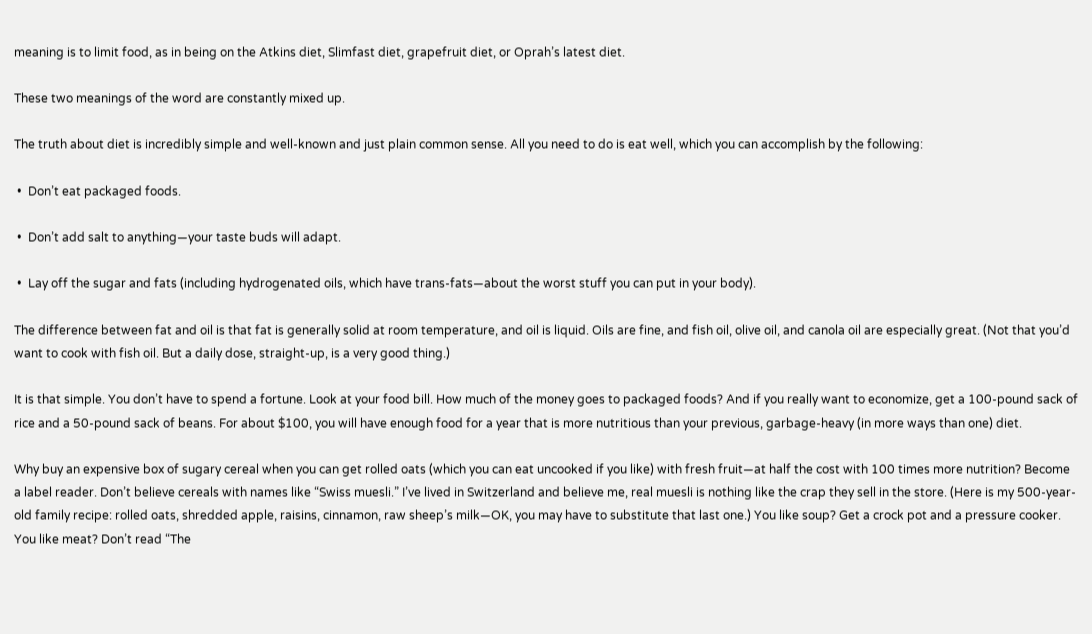meaning is to limit food, as in being on the Atkins diet, Slimfast diet, grapefruit diet, or Oprah’s latest diet.

These two meanings of the word are constantly mixed up.

The truth about diet is incredibly simple and well-known and just plain common sense. All you need to do is eat well, which you can accomplish by the following:

 •  Don’t eat packaged foods.

 •  Don’t add salt to anything—your taste buds will adapt.

 •  Lay off the sugar and fats (including hydrogenated oils, which have trans-fats—about the worst stuff you can put in your body).

The difference between fat and oil is that fat is generally solid at room temperature, and oil is liquid. Oils are fine, and fish oil, olive oil, and canola oil are especially great. (Not that you’d want to cook with fish oil. But a daily dose, straight-up, is a very good thing.)

It is that simple. You don’t have to spend a fortune. Look at your food bill. How much of the money goes to packaged foods? And if you really want to economize, get a 100-pound sack of rice and a 50-pound sack of beans. For about $100, you will have enough food for a year that is more nutritious than your previous, garbage-heavy (in more ways than one) diet.

Why buy an expensive box of sugary cereal when you can get rolled oats (which you can eat uncooked if you like) with fresh fruit—at half the cost with 100 times more nutrition? Become a label reader. Don’t believe cereals with names like “Swiss muesli.” I’ve lived in Switzerland and believe me, real muesli is nothing like the crap they sell in the store. (Here is my 500-year-old family recipe: rolled oats, shredded apple, raisins, cinnamon, raw sheep’s milk—OK, you may have to substitute that last one.) You like soup? Get a crock pot and a pressure cooker. You like meat? Don’t read “The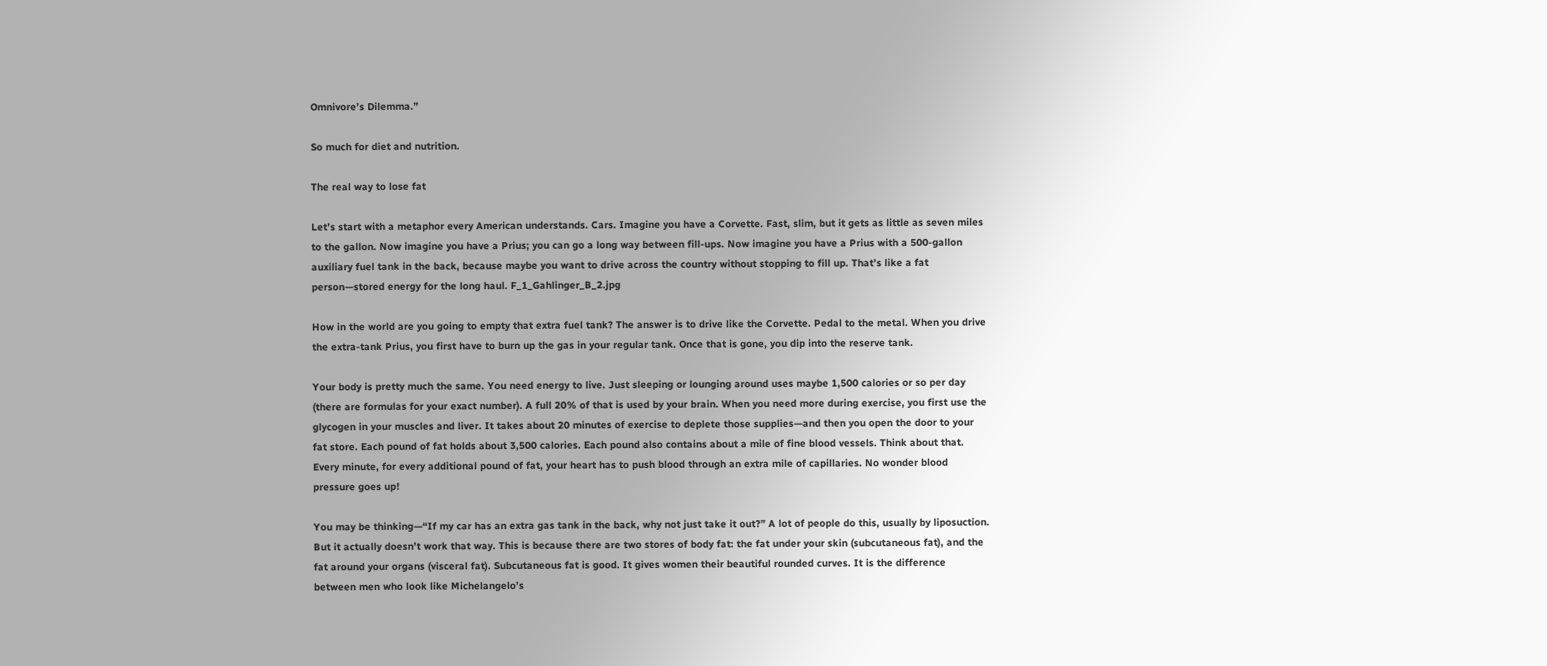Omnivore’s Dilemma.”

So much for diet and nutrition.

The real way to lose fat

Let’s start with a metaphor every American understands. Cars. Imagine you have a Corvette. Fast, slim, but it gets as little as seven miles to the gallon. Now imagine you have a Prius; you can go a long way between fill-ups. Now imagine you have a Prius with a 500-gallon auxiliary fuel tank in the back, because maybe you want to drive across the country without stopping to fill up. That’s like a fat person—stored energy for the long haul. F_1_Gahlinger_B_2.jpg

How in the world are you going to empty that extra fuel tank? The answer is to drive like the Corvette. Pedal to the metal. When you drive the extra-tank Prius, you first have to burn up the gas in your regular tank. Once that is gone, you dip into the reserve tank.

Your body is pretty much the same. You need energy to live. Just sleeping or lounging around uses maybe 1,500 calories or so per day (there are formulas for your exact number). A full 20% of that is used by your brain. When you need more during exercise, you first use the glycogen in your muscles and liver. It takes about 20 minutes of exercise to deplete those supplies—and then you open the door to your fat store. Each pound of fat holds about 3,500 calories. Each pound also contains about a mile of fine blood vessels. Think about that. Every minute, for every additional pound of fat, your heart has to push blood through an extra mile of capillaries. No wonder blood pressure goes up!

You may be thinking—“If my car has an extra gas tank in the back, why not just take it out?” A lot of people do this, usually by liposuction. But it actually doesn’t work that way. This is because there are two stores of body fat: the fat under your skin (subcutaneous fat), and the fat around your organs (visceral fat). Subcutaneous fat is good. It gives women their beautiful rounded curves. It is the difference between men who look like Michelangelo’s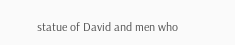statue of David and men who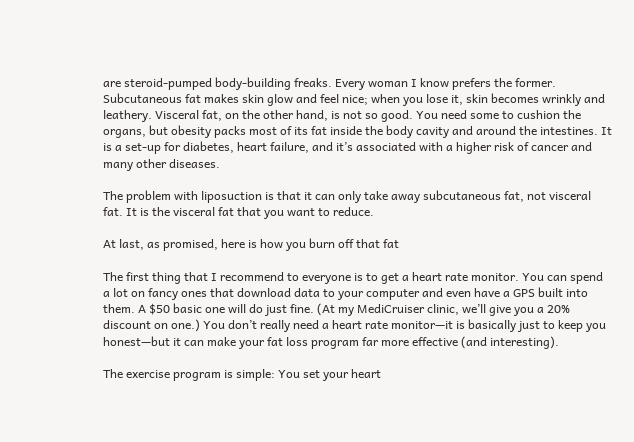are steroid-pumped body-building freaks. Every woman I know prefers the former. Subcutaneous fat makes skin glow and feel nice; when you lose it, skin becomes wrinkly and leathery. Visceral fat, on the other hand, is not so good. You need some to cushion the organs, but obesity packs most of its fat inside the body cavity and around the intestines. It is a set-up for diabetes, heart failure, and it’s associated with a higher risk of cancer and many other diseases.

The problem with liposuction is that it can only take away subcutaneous fat, not visceral fat. It is the visceral fat that you want to reduce.

At last, as promised, here is how you burn off that fat

The first thing that I recommend to everyone is to get a heart rate monitor. You can spend a lot on fancy ones that download data to your computer and even have a GPS built into them. A $50 basic one will do just fine. (At my MediCruiser clinic, we’ll give you a 20% discount on one.) You don’t really need a heart rate monitor—it is basically just to keep you honest—but it can make your fat loss program far more effective (and interesting).

The exercise program is simple: You set your heart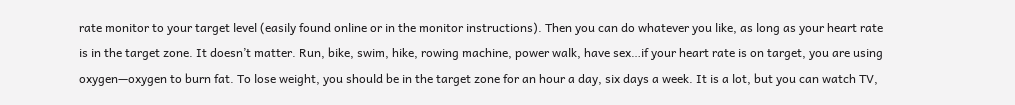rate monitor to your target level (easily found online or in the monitor instructions). Then you can do whatever you like, as long as your heart rate is in the target zone. It doesn’t matter. Run, bike, swim, hike, rowing machine, power walk, have sex…if your heart rate is on target, you are using oxygen—oxygen to burn fat. To lose weight, you should be in the target zone for an hour a day, six days a week. It is a lot, but you can watch TV,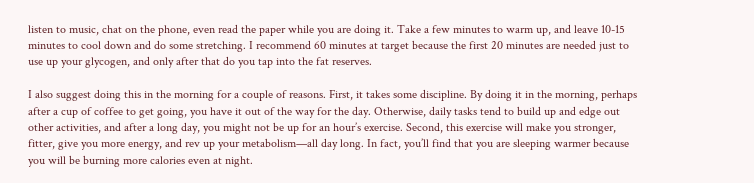listen to music, chat on the phone, even read the paper while you are doing it. Take a few minutes to warm up, and leave 10-15 minutes to cool down and do some stretching. I recommend 60 minutes at target because the first 20 minutes are needed just to use up your glycogen, and only after that do you tap into the fat reserves.

I also suggest doing this in the morning for a couple of reasons. First, it takes some discipline. By doing it in the morning, perhaps after a cup of coffee to get going, you have it out of the way for the day. Otherwise, daily tasks tend to build up and edge out other activities, and after a long day, you might not be up for an hour’s exercise. Second, this exercise will make you stronger, fitter, give you more energy, and rev up your metabolism—all day long. In fact, you’ll find that you are sleeping warmer because you will be burning more calories even at night.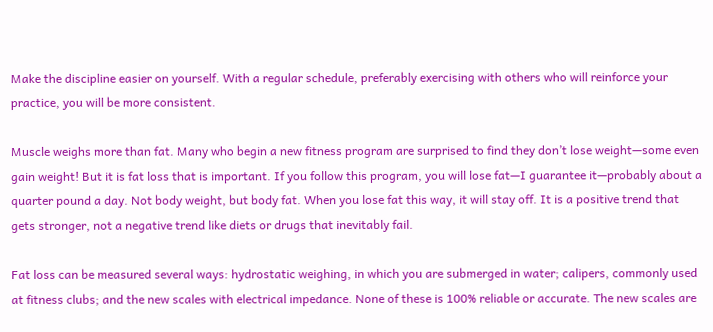Make the discipline easier on yourself. With a regular schedule, preferably exercising with others who will reinforce your practice, you will be more consistent.

Muscle weighs more than fat. Many who begin a new fitness program are surprised to find they don’t lose weight—some even gain weight! But it is fat loss that is important. If you follow this program, you will lose fat—I guarantee it—probably about a quarter pound a day. Not body weight, but body fat. When you lose fat this way, it will stay off. It is a positive trend that gets stronger, not a negative trend like diets or drugs that inevitably fail.

Fat loss can be measured several ways: hydrostatic weighing, in which you are submerged in water; calipers, commonly used at fitness clubs; and the new scales with electrical impedance. None of these is 100% reliable or accurate. The new scales are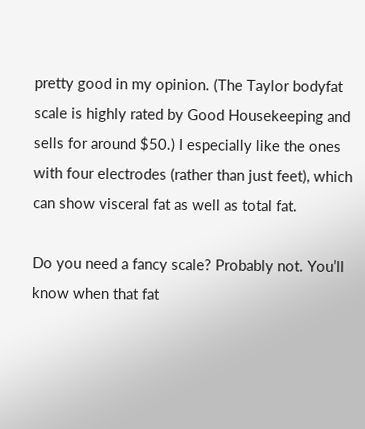pretty good in my opinion. (The Taylor bodyfat scale is highly rated by Good Housekeeping and sells for around $50.) I especially like the ones with four electrodes (rather than just feet), which can show visceral fat as well as total fat.

Do you need a fancy scale? Probably not. You’ll know when that fat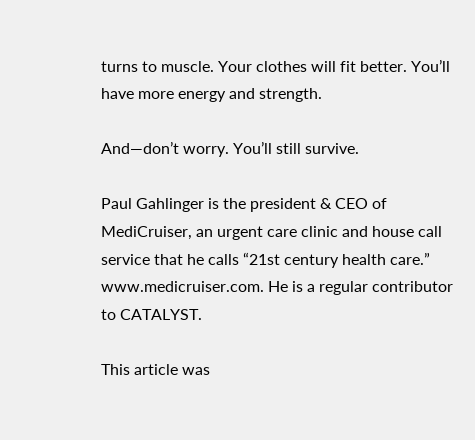turns to muscle. Your clothes will fit better. You’ll have more energy and strength.

And—don’t worry. You’ll still survive.

Paul Gahlinger is the president & CEO of MediCruiser, an urgent care clinic and house call service that he calls “21st century health care.” www.medicruiser.com. He is a regular contributor to CATALYST.

This article was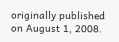originally published on August 1, 2008.